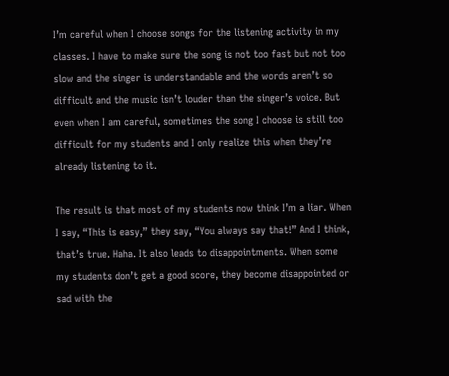I’m careful when I choose songs for the listening activity in my classes. I have to make sure the song is not too fast but not too slow and the singer is understandable and the words aren’t so difficult and the music isn’t louder than the singer’s voice. But even when I am careful, sometimes the song I choose is still too difficult for my students and I only realize this when they’re already listening to it.

The result is that most of my students now think I’m a liar. When I say, “This is easy,” they say, “You always say that!” And I think, that’s true. Haha. It also leads to disappointments. When some my students don’t get a good score, they become disappointed or sad with the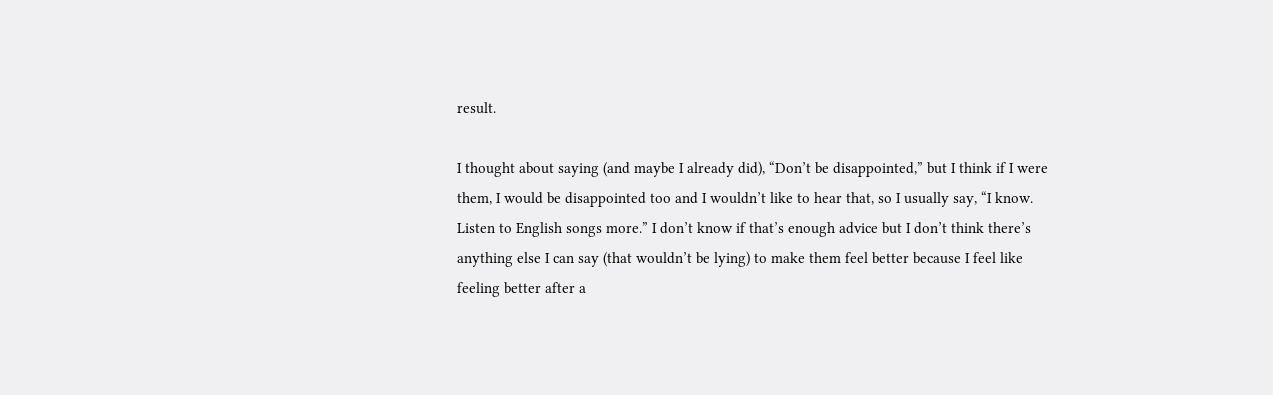result.

I thought about saying (and maybe I already did), “Don’t be disappointed,” but I think if I were them, I would be disappointed too and I wouldn’t like to hear that, so I usually say, “I know. Listen to English songs more.” I don’t know if that’s enough advice but I don’t think there’s anything else I can say (that wouldn’t be lying) to make them feel better because I feel like feeling better after a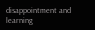disappointment and learning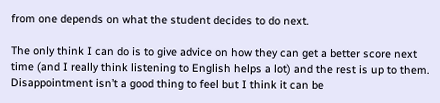from one depends on what the student decides to do next.

The only think I can do is to give advice on how they can get a better score next time (and I really think listening to English helps a lot) and the rest is up to them. Disappointment isn’t a good thing to feel but I think it can be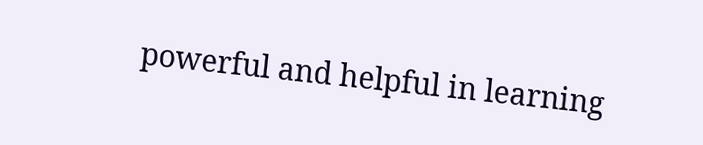powerful and helpful in learning